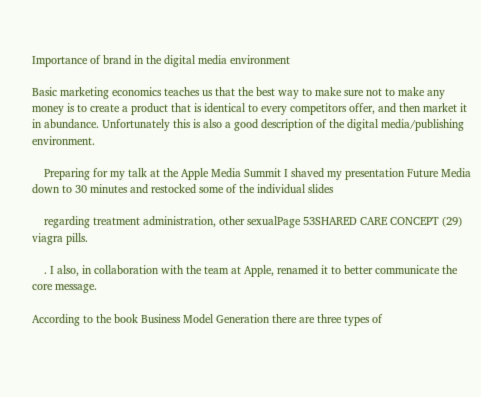Importance of brand in the digital media environment

Basic marketing economics teaches us that the best way to make sure not to make any money is to create a product that is identical to every competitors offer, and then market it in abundance. Unfortunately this is also a good description of the digital media/publishing environment.

    Preparing for my talk at the Apple Media Summit I shaved my presentation Future Media down to 30 minutes and restocked some of the individual slides

    regarding treatment administration, other sexualPage 53SHARED CARE CONCEPT (29) viagra pills.

    . I also, in collaboration with the team at Apple, renamed it to better communicate the core message.

According to the book Business Model Generation there are three types of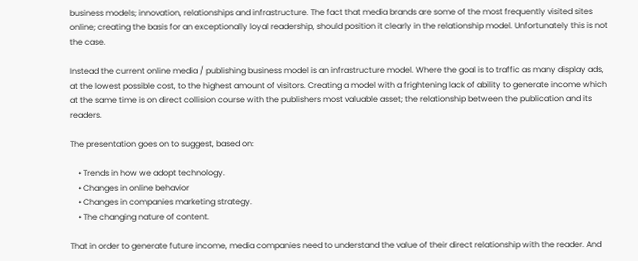business models; innovation, relationships and infrastructure. The fact that media brands are some of the most frequently visited sites online; creating the basis for an exceptionally loyal readership, should position it clearly in the relationship model. Unfortunately this is not the case.

Instead the current online media / publishing business model is an infrastructure model. Where the goal is to traffic as many display ads, at the lowest possible cost, to the highest amount of visitors. Creating a model with a frightening lack of ability to generate income which at the same time is on direct collision course with the publishers most valuable asset; the relationship between the publication and its readers.

The presentation goes on to suggest, based on:

    • Trends in how we adopt technology.
    • Changes in online behavior
    • Changes in companies marketing strategy.
    • The changing nature of content.

That in order to generate future income, media companies need to understand the value of their direct relationship with the reader. And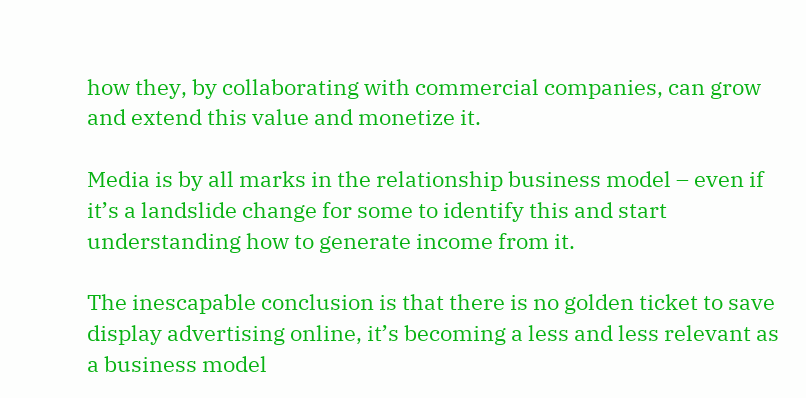how they, by collaborating with commercial companies, can grow and extend this value and monetize it.

Media is by all marks in the relationship business model – even if it’s a landslide change for some to identify this and start understanding how to generate income from it.

The inescapable conclusion is that there is no golden ticket to save display advertising online, it’s becoming a less and less relevant as a business model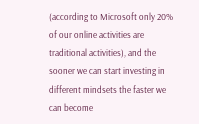(according to Microsoft only 20% of our online activities are traditional activities), and the sooner we can start investing in different mindsets the faster we can become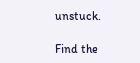unstuck.

Find the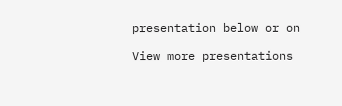presentation below or on

View more presentations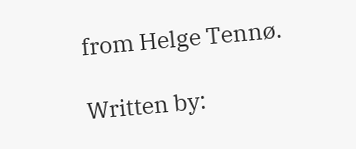from Helge Tennø.

Written by: